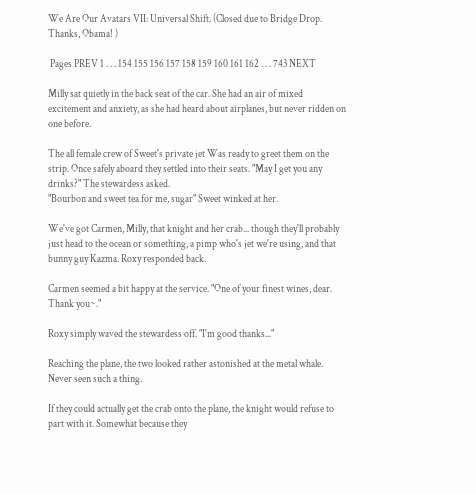We Are Our Avatars VII: Universal Shift. (Closed due to Bridge Drop. Thanks, Obama! )

 Pages PREV 1 . . . 154 155 156 157 158 159 160 161 162 . . . 743 NEXT

Milly sat quietly in the back seat of the car. She had an air of mixed excitement and anxiety, as she had heard about airplanes, but never ridden on one before.

The all female crew of Sweet's private jet Was ready to greet them on the strip. Once safely aboard they settled into their seats. "May I get you any drinks?" The stewardess asked.
"Bourbon and sweet tea for me, sugar" Sweet winked at her.

We've got Carmen, Milly, that knight and her crab... though they'll probably just head to the ocean or something, a pimp who's jet we're using, and that bunny guy Kazma. Roxy responded back.

Carmen seemed a bit happy at the service. "One of your finest wines, dear. Thank you~."

Roxy simply waved the stewardess off. "I'm good thanks..."

Reaching the plane, the two looked rather astonished at the metal whale. Never seen such a thing.

If they could actually get the crab onto the plane, the knight would refuse to part with it. Somewhat because they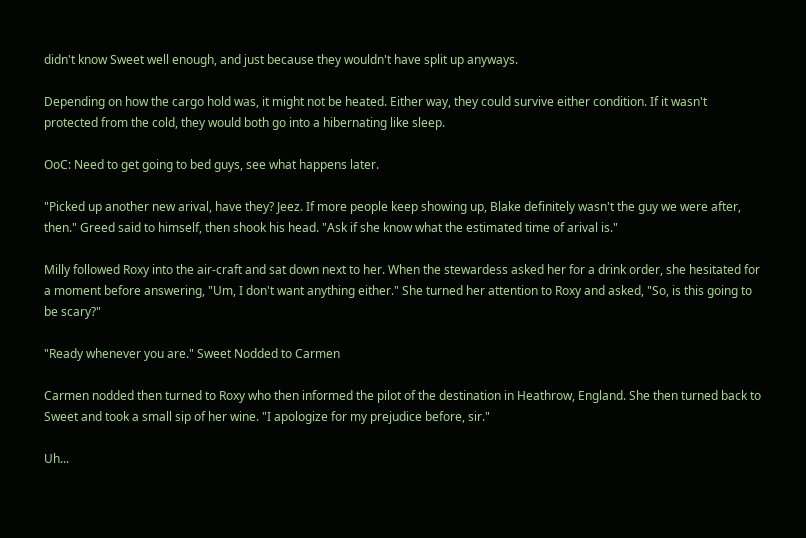didn't know Sweet well enough, and just because they wouldn't have split up anyways.

Depending on how the cargo hold was, it might not be heated. Either way, they could survive either condition. If it wasn't protected from the cold, they would both go into a hibernating like sleep.

OoC: Need to get going to bed guys, see what happens later.

"Picked up another new arival, have they? Jeez. If more people keep showing up, Blake definitely wasn't the guy we were after, then." Greed said to himself, then shook his head. "Ask if she know what the estimated time of arival is."

Milly followed Roxy into the air-craft and sat down next to her. When the stewardess asked her for a drink order, she hesitated for a moment before answering, "Um, I don't want anything either." She turned her attention to Roxy and asked, "So, is this going to be scary?"

"Ready whenever you are." Sweet Nodded to Carmen

Carmen nodded then turned to Roxy who then informed the pilot of the destination in Heathrow, England. She then turned back to Sweet and took a small sip of her wine. "I apologize for my prejudice before, sir."

Uh...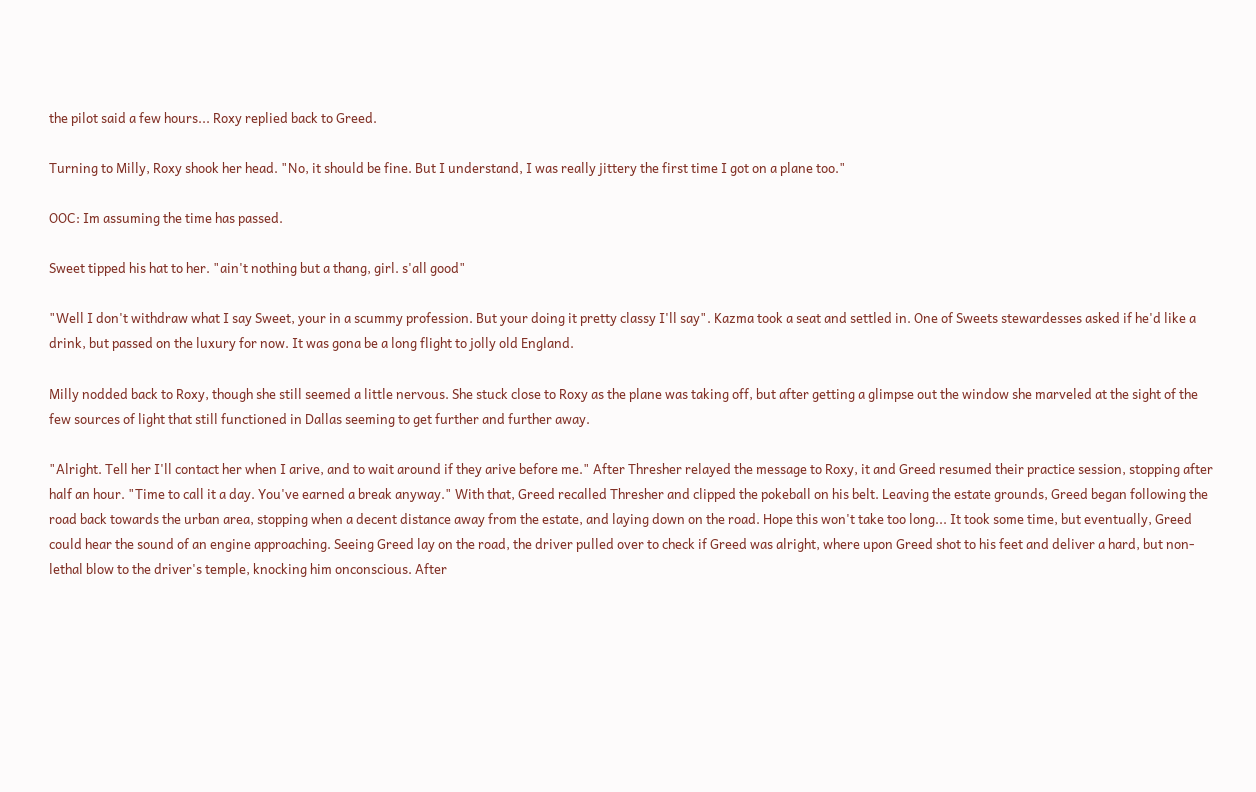the pilot said a few hours... Roxy replied back to Greed.

Turning to Milly, Roxy shook her head. "No, it should be fine. But I understand, I was really jittery the first time I got on a plane too."

OOC: Im assuming the time has passed.

Sweet tipped his hat to her. "ain't nothing but a thang, girl. s'all good"

"Well I don't withdraw what I say Sweet, your in a scummy profession. But your doing it pretty classy I'll say". Kazma took a seat and settled in. One of Sweets stewardesses asked if he'd like a drink, but passed on the luxury for now. It was gona be a long flight to jolly old England.

Milly nodded back to Roxy, though she still seemed a little nervous. She stuck close to Roxy as the plane was taking off, but after getting a glimpse out the window she marveled at the sight of the few sources of light that still functioned in Dallas seeming to get further and further away.

"Alright. Tell her I'll contact her when I arive, and to wait around if they arive before me." After Thresher relayed the message to Roxy, it and Greed resumed their practice session, stopping after half an hour. "Time to call it a day. You've earned a break anyway." With that, Greed recalled Thresher and clipped the pokeball on his belt. Leaving the estate grounds, Greed began following the road back towards the urban area, stopping when a decent distance away from the estate, and laying down on the road. Hope this won't take too long... It took some time, but eventually, Greed could hear the sound of an engine approaching. Seeing Greed lay on the road, the driver pulled over to check if Greed was alright, where upon Greed shot to his feet and deliver a hard, but non-lethal blow to the driver's temple, knocking him onconscious. After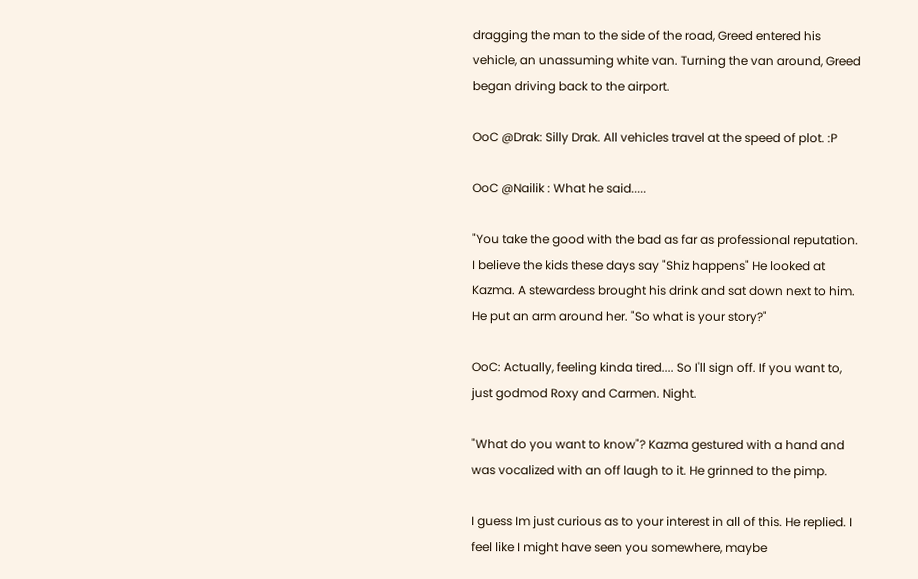dragging the man to the side of the road, Greed entered his vehicle, an unassuming white van. Turning the van around, Greed began driving back to the airport.

OoC @Drak: Silly Drak. All vehicles travel at the speed of plot. :P

OoC @Nailik : What he said.....

"You take the good with the bad as far as professional reputation. I believe the kids these days say "Shiz happens" He looked at Kazma. A stewardess brought his drink and sat down next to him. He put an arm around her. "So what is your story?"

OoC: Actually, feeling kinda tired.... So I'll sign off. If you want to, just godmod Roxy and Carmen. Night.

"What do you want to know"? Kazma gestured with a hand and was vocalized with an off laugh to it. He grinned to the pimp.

I guess Im just curious as to your interest in all of this. He replied. I feel like I might have seen you somewhere, maybe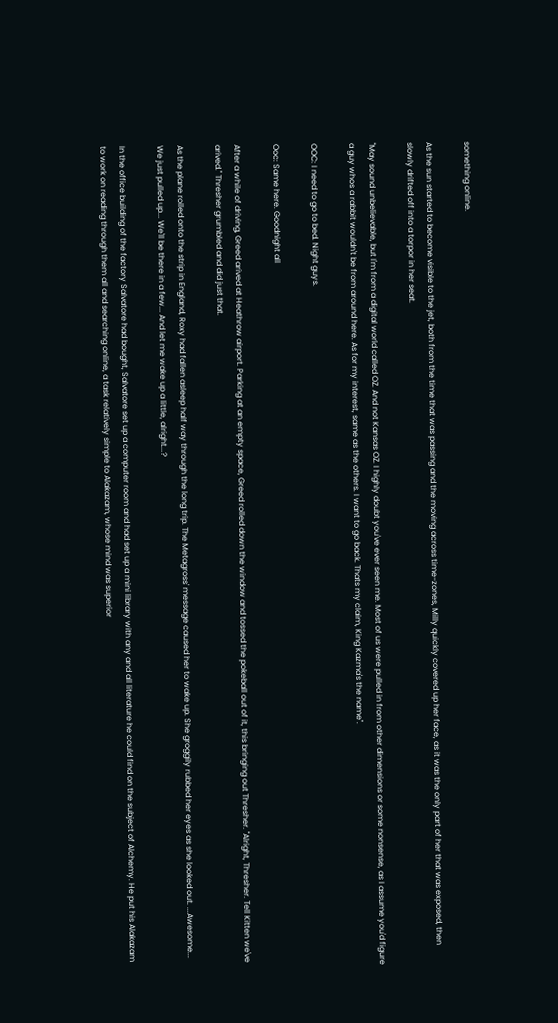something online.

As the sun started to become visible to the jet, both from the time that was passing and the moving across time-zones, Milly quickly covered up her face, as it was the only part of her that was exposed, then slowly drifted off into a torpor in her seat.

"May sound unbelievable, but I'm from a digital world called OZ. And not Kansas OZ. I highly doubt you've ever seen me. Most of us were pulled in from other dimensions or some nonsense, as I assume you'd figure a guy whos a rabbit wouldn't be from around here. As for my interest, same as the others. I want to go back. Thats my claim, King Kazma's the name".

OOC: I need to go to bed. Night guys.

Ooc: Same here. Goodnight all

After a while of driving, Greed arived at Heathrow airport. Parking at an empty space, Greed rolled down the window and tossed the pokeball out of it, this bringing out Thresher. "Alright, Thresher. Tell Kitten we've arived." Thresher grumbled and did just that.

As the plane rolled onto the strip in England, Roxy had fallen asleep half way through the long trip. The Metagross' message caused her to wake up. She groggily rubbed her eyes as she looked out. ...Awesome... We just pulled up... We'll be there in a few... And let me wake up a little, alright...?

In the office building of the factory Salvatore had bought, Salvatore set up a computer room and had set up a mini library with any and all literature he could find on the subject of Alchemy. He put his Alakazam to work on reading through them all and searching online, a task relatively simple to Alakazam, whose mind was superior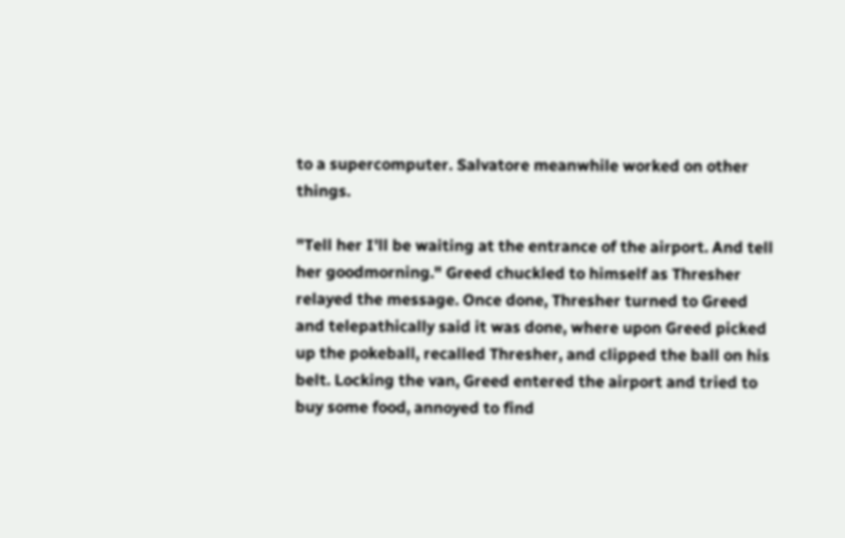to a supercomputer. Salvatore meanwhile worked on other things.

"Tell her I'll be waiting at the entrance of the airport. And tell her goodmorning." Greed chuckled to himself as Thresher relayed the message. Once done, Thresher turned to Greed and telepathically said it was done, where upon Greed picked up the pokeball, recalled Thresher, and clipped the ball on his belt. Locking the van, Greed entered the airport and tried to buy some food, annoyed to find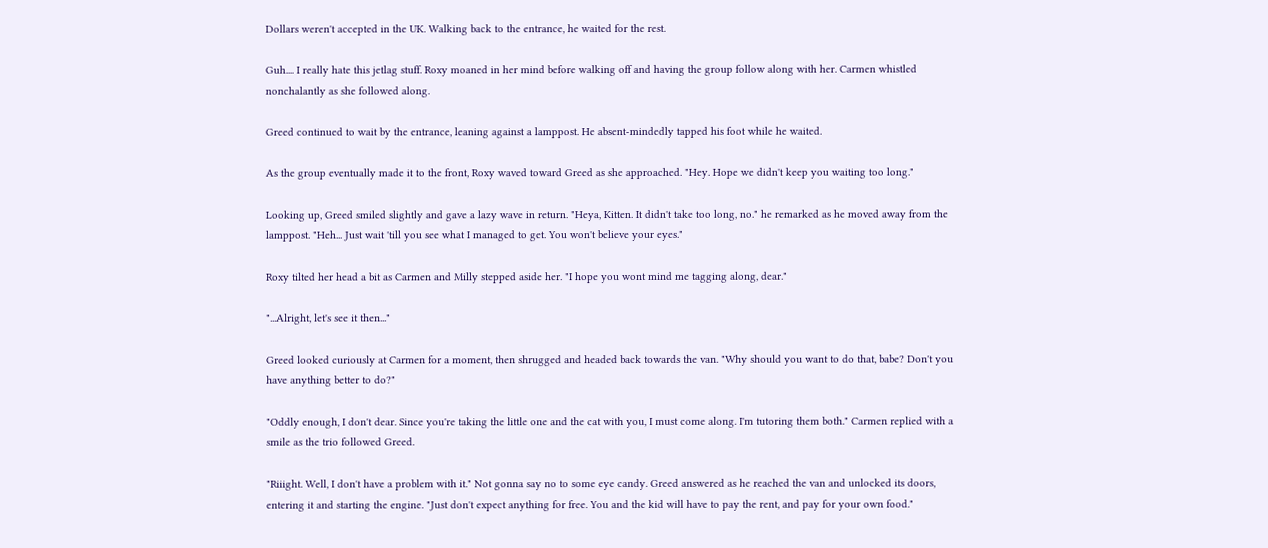Dollars weren't accepted in the UK. Walking back to the entrance, he waited for the rest.

Guh.... I really hate this jetlag stuff. Roxy moaned in her mind before walking off and having the group follow along with her. Carmen whistled nonchalantly as she followed along.

Greed continued to wait by the entrance, leaning against a lamppost. He absent-mindedly tapped his foot while he waited.

As the group eventually made it to the front, Roxy waved toward Greed as she approached. "Hey. Hope we didn't keep you waiting too long."

Looking up, Greed smiled slightly and gave a lazy wave in return. "Heya, Kitten. It didn't take too long, no." he remarked as he moved away from the lamppost. "Heh... Just wait 'till you see what I managed to get. You won't believe your eyes."

Roxy tilted her head a bit as Carmen and Milly stepped aside her. "I hope you wont mind me tagging along, dear."

"...Alright, let's see it then..."

Greed looked curiously at Carmen for a moment, then shrugged and headed back towards the van. "Why should you want to do that, babe? Don't you have anything better to do?"

"Oddly enough, I don't dear. Since you're taking the little one and the cat with you, I must come along. I'm tutoring them both." Carmen replied with a smile as the trio followed Greed.

"Riiight. Well, I don't have a problem with it." Not gonna say no to some eye candy. Greed answered as he reached the van and unlocked its doors, entering it and starting the engine. "Just don't expect anything for free. You and the kid will have to pay the rent, and pay for your own food."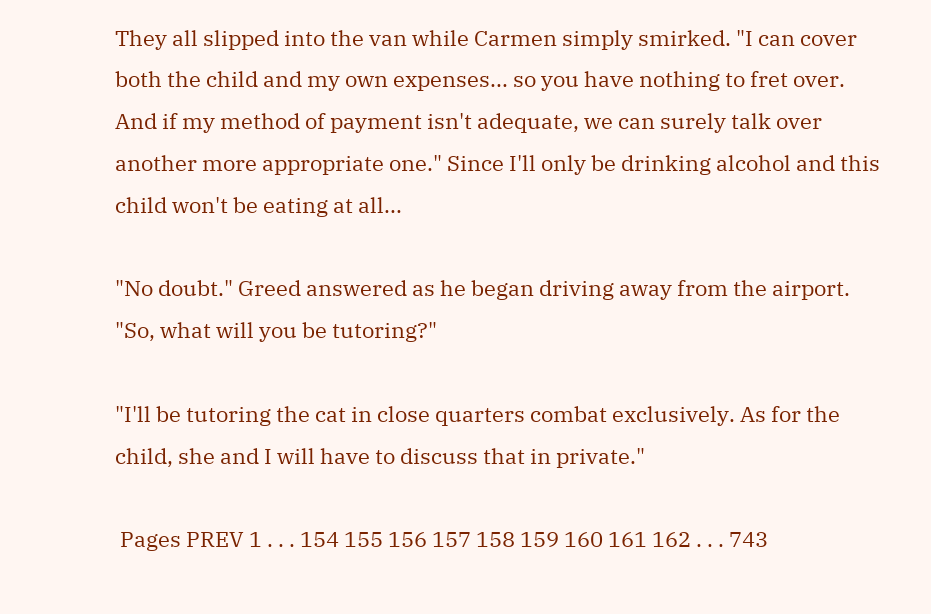They all slipped into the van while Carmen simply smirked. "I can cover both the child and my own expenses... so you have nothing to fret over. And if my method of payment isn't adequate, we can surely talk over another more appropriate one." Since I'll only be drinking alcohol and this child won't be eating at all...

"No doubt." Greed answered as he began driving away from the airport. "So, what will you be tutoring?"

"I'll be tutoring the cat in close quarters combat exclusively. As for the child, she and I will have to discuss that in private."

 Pages PREV 1 . . . 154 155 156 157 158 159 160 161 162 . . . 743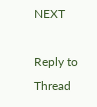NEXT

Reply to Thread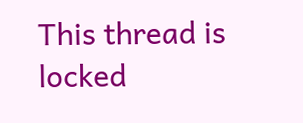This thread is locked